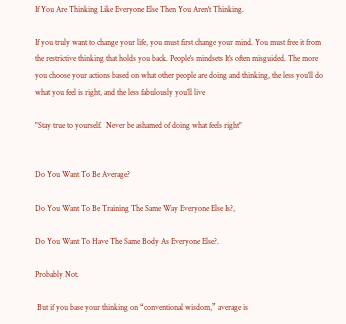If You Are Thinking Like Everyone Else Then You Aren't Thinking.

If you truly want to change your life, you must first change your mind. You must free it from the restrictive thinking that holds you back. People's mindsets It’s often misguided. The more you choose your actions based on what other people are doing and thinking, the less you’ll do what you feel is right, and the less fabulously you’ll live

"Stay true to yourself.  Never be ashamed of doing what feels right"


Do You Want To Be Average?

Do You Want To Be Training The Same Way Everyone Else Is?,

Do You Want To Have The Same Body As Everyone Else?.

Probably Not.

 But if you base your thinking on “conventional wisdom,” average is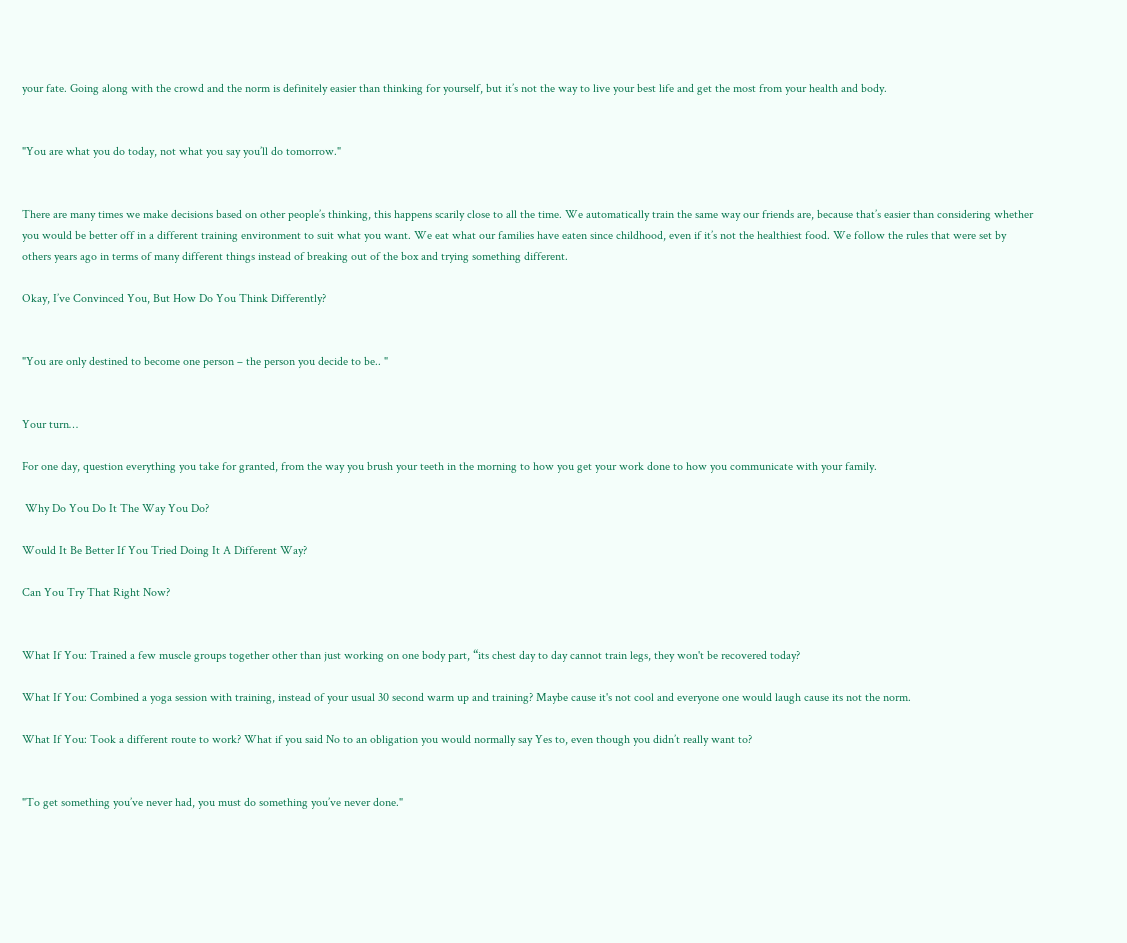your fate. Going along with the crowd and the norm is definitely easier than thinking for yourself, but it’s not the way to live your best life and get the most from your health and body.


"You are what you do today, not what you say you’ll do tomorrow."


There are many times we make decisions based on other people’s thinking, this happens scarily close to all the time. We automatically train the same way our friends are, because that’s easier than considering whether you would be better off in a different training environment to suit what you want. We eat what our families have eaten since childhood, even if it’s not the healthiest food. We follow the rules that were set by others years ago in terms of many different things instead of breaking out of the box and trying something different.

Okay, I’ve Convinced You, But How Do You Think Differently?


"You are only destined to become one person – the person you decide to be.. "


Your turn…

For one day, question everything you take for granted, from the way you brush your teeth in the morning to how you get your work done to how you communicate with your family.

 Why Do You Do It The Way You Do?

Would It Be Better If You Tried Doing It A Different Way?

Can You Try That Right Now?


What If You: Trained a few muscle groups together other than just working on one body part, “its chest day to day cannot train legs, they won't be recovered today?

What If You: Combined a yoga session with training, instead of your usual 30 second warm up and training? Maybe cause it's not cool and everyone one would laugh cause its not the norm.

What If You: Took a different route to work? What if you said No to an obligation you would normally say Yes to, even though you didn’t really want to?


"To get something you’ve never had, you must do something you’ve never done."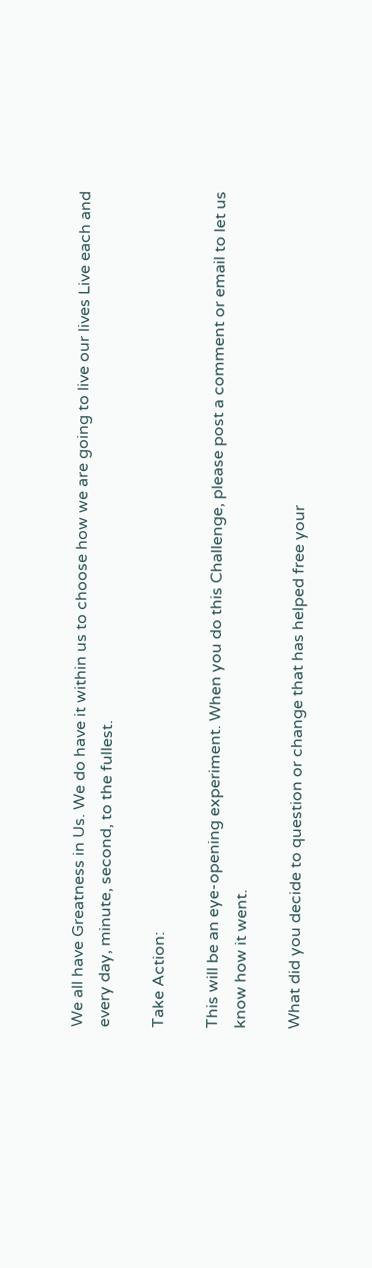We all have Greatness in Us. We do have it within us to choose how we are going to live our lives Live each and every day, minute, second, to the fullest.

Take Action:

This will be an eye-opening experiment. When you do this Challenge, please post a comment or email to let us know how it went.

What did you decide to question or change that has helped free your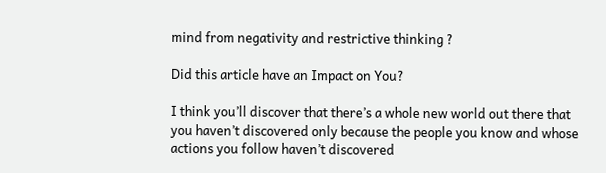mind from negativity and restrictive thinking ?

Did this article have an Impact on You?

I think you’ll discover that there’s a whole new world out there that you haven’t discovered only because the people you know and whose actions you follow haven’t discovered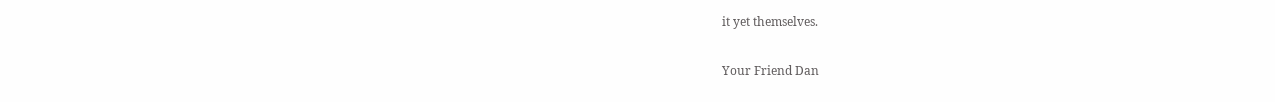it yet themselves.

Your Friend Dan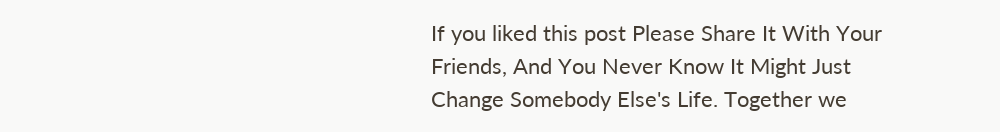If you liked this post Please Share It With Your Friends, And You Never Know It Might Just Change Somebody Else's Life. Together we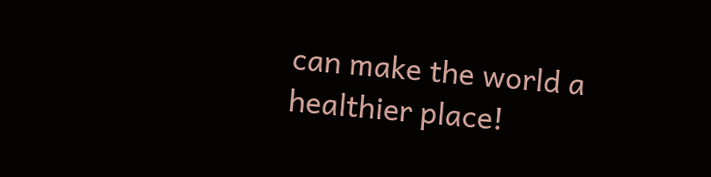can make the world a healthier place!